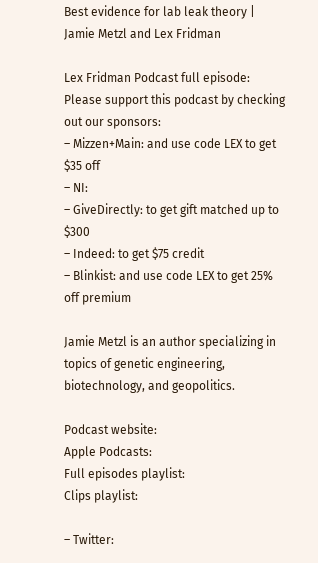Best evidence for lab leak theory | Jamie Metzl and Lex Fridman

Lex Fridman Podcast full episode:
Please support this podcast by checking out our sponsors:
– Mizzen+Main: and use code LEX to get $35 off
– NI:
– GiveDirectly: to get gift matched up to $300
– Indeed: to get $75 credit
– Blinkist: and use code LEX to get 25% off premium

Jamie Metzl is an author specializing in topics of genetic engineering, biotechnology, and geopolitics.

Podcast website:
Apple Podcasts:
Full episodes playlist:
Clips playlist:

– Twitter: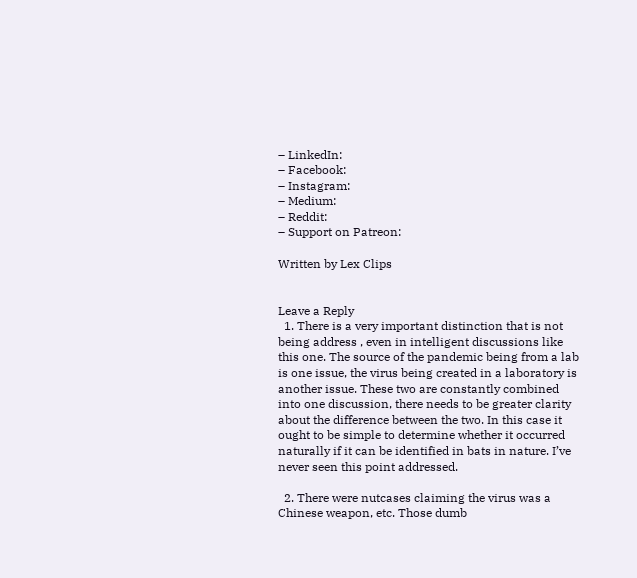– LinkedIn:
– Facebook:
– Instagram:
– Medium:
– Reddit:
– Support on Patreon:

Written by Lex Clips


Leave a Reply
  1. There is a very important distinction that is not being address , even in intelligent discussions like this one. The source of the pandemic being from a lab is one issue, the virus being created in a laboratory is another issue. These two are constantly combined into one discussion, there needs to be greater clarity about the difference between the two. In this case it ought to be simple to determine whether it occurred naturally if it can be identified in bats in nature. I’ve never seen this point addressed.

  2. There were nutcases claiming the virus was a Chinese weapon, etc. Those dumb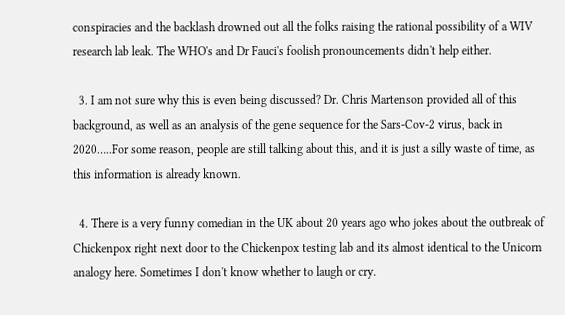conspiracies and the backlash drowned out all the folks raising the rational possibility of a WIV research lab leak. The WHO's and Dr Fauci's foolish pronouncements didn't help either.

  3. I am not sure why this is even being discussed? Dr. Chris Martenson provided all of this background, as well as an analysis of the gene sequence for the Sars-Cov-2 virus, back in 2020…..For some reason, people are still talking about this, and it is just a silly waste of time, as this information is already known.

  4. There is a very funny comedian in the UK about 20 years ago who jokes about the outbreak of Chickenpox right next door to the Chickenpox testing lab and its almost identical to the Unicorn analogy here. Sometimes I don't know whether to laugh or cry.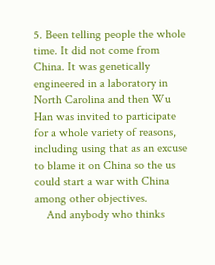5. Been telling people the whole time. It did not come from China. It was genetically engineered in a laboratory in North Carolina and then Wu Han was invited to participate for a whole variety of reasons, including using that as an excuse to blame it on China so the us could start a war with China among other objectives.
    And anybody who thinks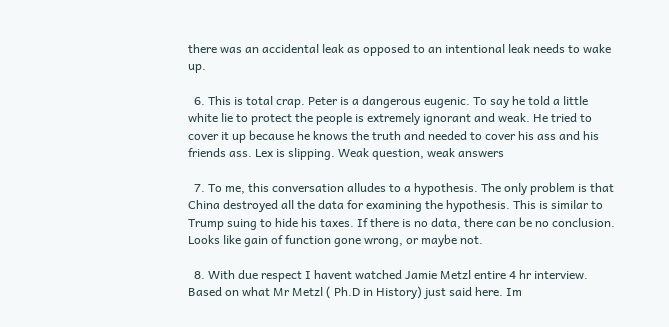there was an accidental leak as opposed to an intentional leak needs to wake up.

  6. This is total crap. Peter is a dangerous eugenic. To say he told a little white lie to protect the people is extremely ignorant and weak. He tried to cover it up because he knows the truth and needed to cover his ass and his friends ass. Lex is slipping. Weak question, weak answers

  7. To me, this conversation alludes to a hypothesis. The only problem is that China destroyed all the data for examining the hypothesis. This is similar to Trump suing to hide his taxes. If there is no data, there can be no conclusion. Looks like gain of function gone wrong, or maybe not.

  8. With due respect I havent watched Jamie Metzl entire 4 hr interview. Based on what Mr Metzl ( Ph.D in History) just said here. Im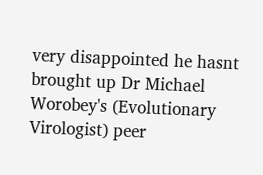very disappointed he hasnt brought up Dr Michael Worobey's (Evolutionary Virologist) peer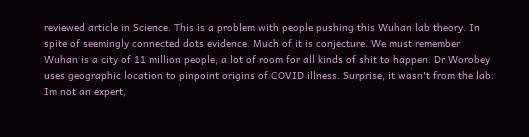reviewed article in Science. This is a problem with people pushing this Wuhan lab theory. In spite of seemingly connected dots evidence. Much of it is conjecture. We must remember Wuhan is a city of 11 million people, a lot of room for all kinds of shit to happen. Dr Worobey uses geographic location to pinpoint origins of COVID illness. Surprise, it wasn't from the lab. Im not an expert,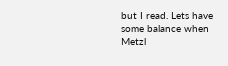but I read. Lets have some balance when Metzl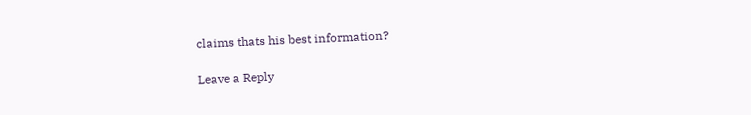claims thats his best information?

Leave a Reply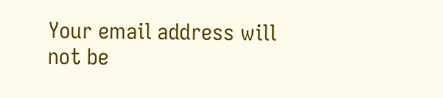Your email address will not be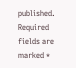published. Required fields are marked *